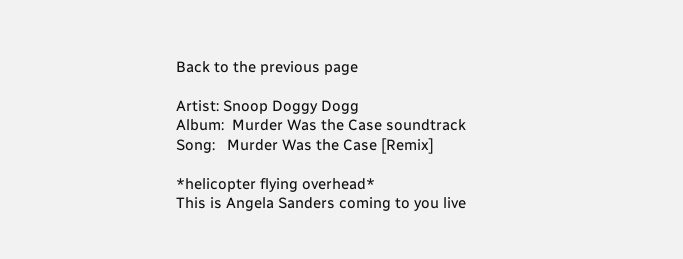Back to the previous page

Artist: Snoop Doggy Dogg
Album:  Murder Was the Case soundtrack
Song:   Murder Was the Case [Remix]

*helicopter flying overhead*
This is Angela Sanders coming to you live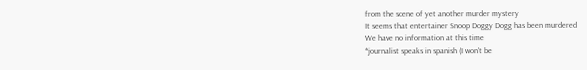from the scene of yet another murder mystery
It seems that entertainer Snoop Doggy Dogg has been murdered
We have no information at this time
*journalist speaks in spanish (I won't be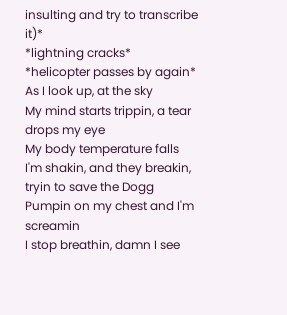insulting and try to transcribe it)*
*lightning cracks*
*helicopter passes by again*
As I look up, at the sky
My mind starts trippin, a tear drops my eye
My body temperature falls
I'm shakin, and they breakin, tryin to save the Dogg
Pumpin on my chest and I'm screamin
I stop breathin, damn I see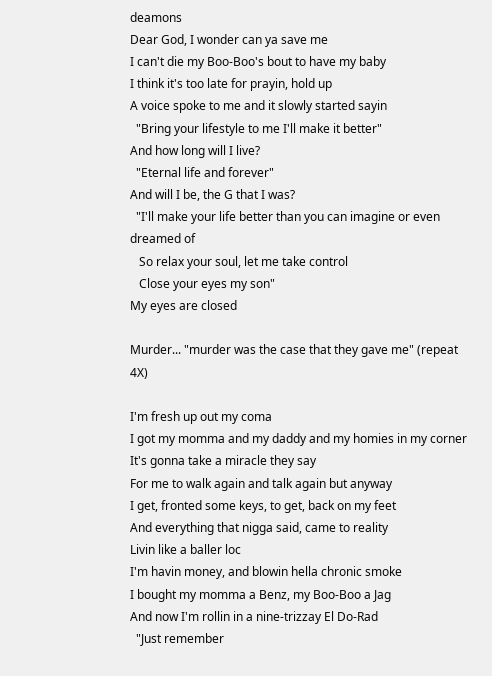deamons
Dear God, I wonder can ya save me
I can't die my Boo-Boo's bout to have my baby
I think it's too late for prayin, hold up
A voice spoke to me and it slowly started sayin
  "Bring your lifestyle to me I'll make it better"
And how long will I live?
  "Eternal life and forever"
And will I be, the G that I was?
  "I'll make your life better than you can imagine or even dreamed of
   So relax your soul, let me take control
   Close your eyes my son"
My eyes are closed

Murder... "murder was the case that they gave me" (repeat 4X)

I'm fresh up out my coma
I got my momma and my daddy and my homies in my corner
It's gonna take a miracle they say
For me to walk again and talk again but anyway
I get, fronted some keys, to get, back on my feet
And everything that nigga said, came to reality
Livin like a baller loc
I'm havin money, and blowin hella chronic smoke
I bought my momma a Benz, my Boo-Boo a Jag
And now I'm rollin in a nine-trizzay El Do-Rad
  "Just remember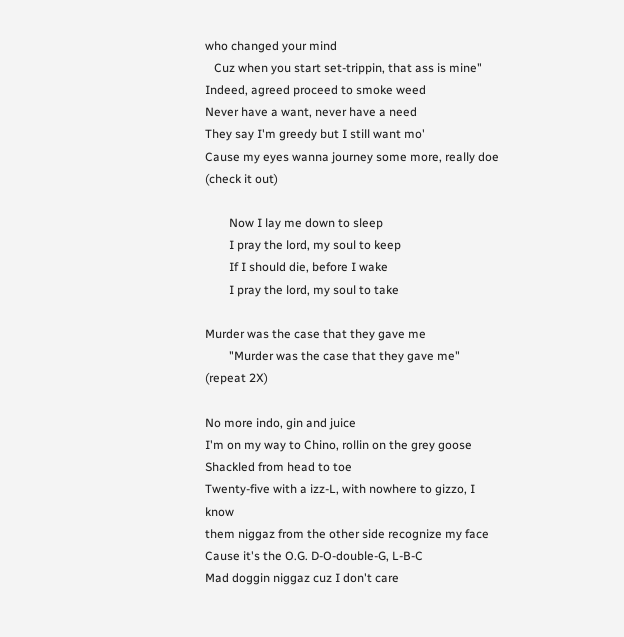who changed your mind
   Cuz when you start set-trippin, that ass is mine"
Indeed, agreed proceed to smoke weed
Never have a want, never have a need
They say I'm greedy but I still want mo'
Cause my eyes wanna journey some more, really doe (check it out)

        Now I lay me down to sleep
        I pray the lord, my soul to keep
        If I should die, before I wake
        I pray the lord, my soul to take

Murder was the case that they gave me
        "Murder was the case that they gave me" (repeat 2X)

No more indo, gin and juice
I'm on my way to Chino, rollin on the grey goose
Shackled from head to toe
Twenty-five with a izz-L, with nowhere to gizzo, I know
them niggaz from the other side recognize my face
Cause it's the O.G. D-O-double-G, L-B-C
Mad doggin niggaz cuz I don't care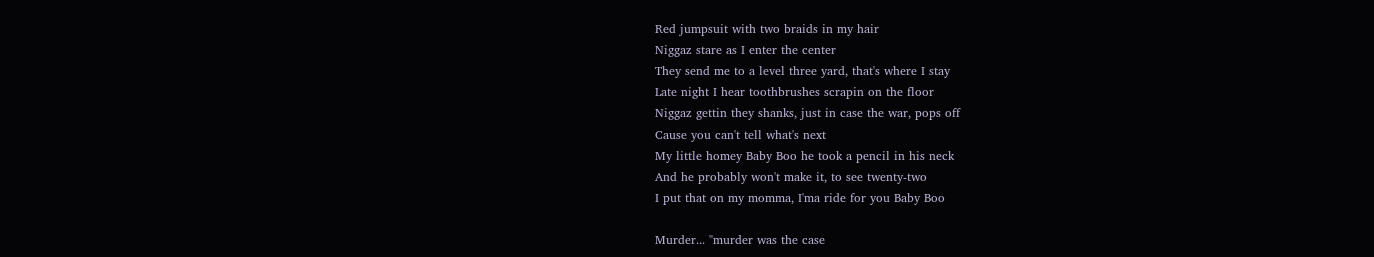Red jumpsuit with two braids in my hair
Niggaz stare as I enter the center
They send me to a level three yard, that's where I stay
Late night I hear toothbrushes scrapin on the floor
Niggaz gettin they shanks, just in case the war, pops off
Cause you can't tell what's next
My little homey Baby Boo he took a pencil in his neck
And he probably won't make it, to see twenty-two
I put that on my momma, I'ma ride for you Baby Boo

Murder... "murder was the case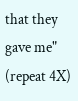that they gave me" (repeat 4X)